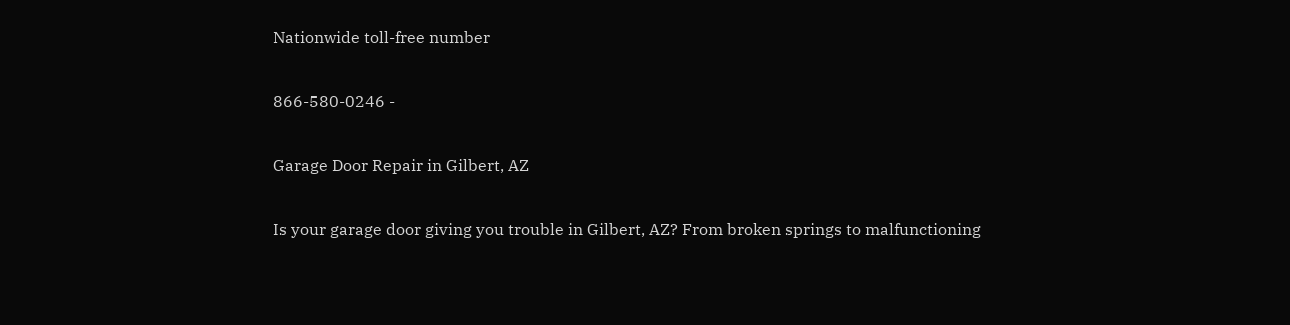Nationwide toll-free number

866-580-0246 -

Garage Door Repair in Gilbert, AZ

Is your garage door giving you trouble in Gilbert, AZ? From broken springs to malfunctioning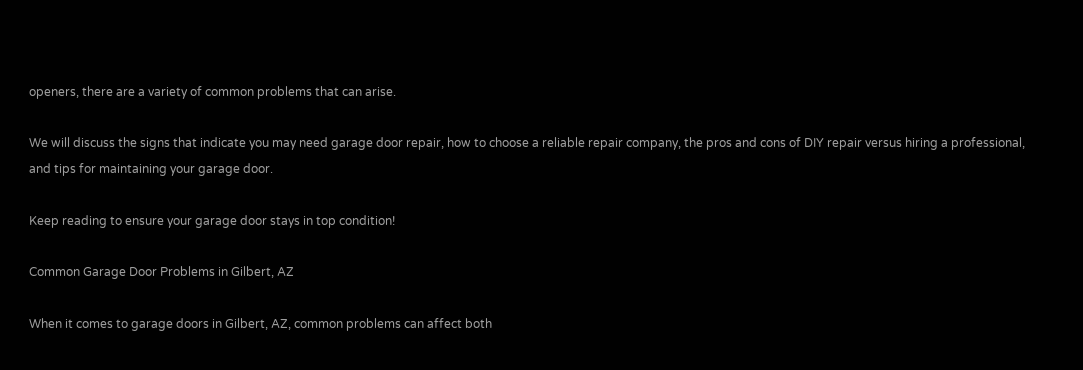openers, there are a variety of common problems that can arise.

We will discuss the signs that indicate you may need garage door repair, how to choose a reliable repair company, the pros and cons of DIY repair versus hiring a professional, and tips for maintaining your garage door.

Keep reading to ensure your garage door stays in top condition!

Common Garage Door Problems in Gilbert, AZ

When it comes to garage doors in Gilbert, AZ, common problems can affect both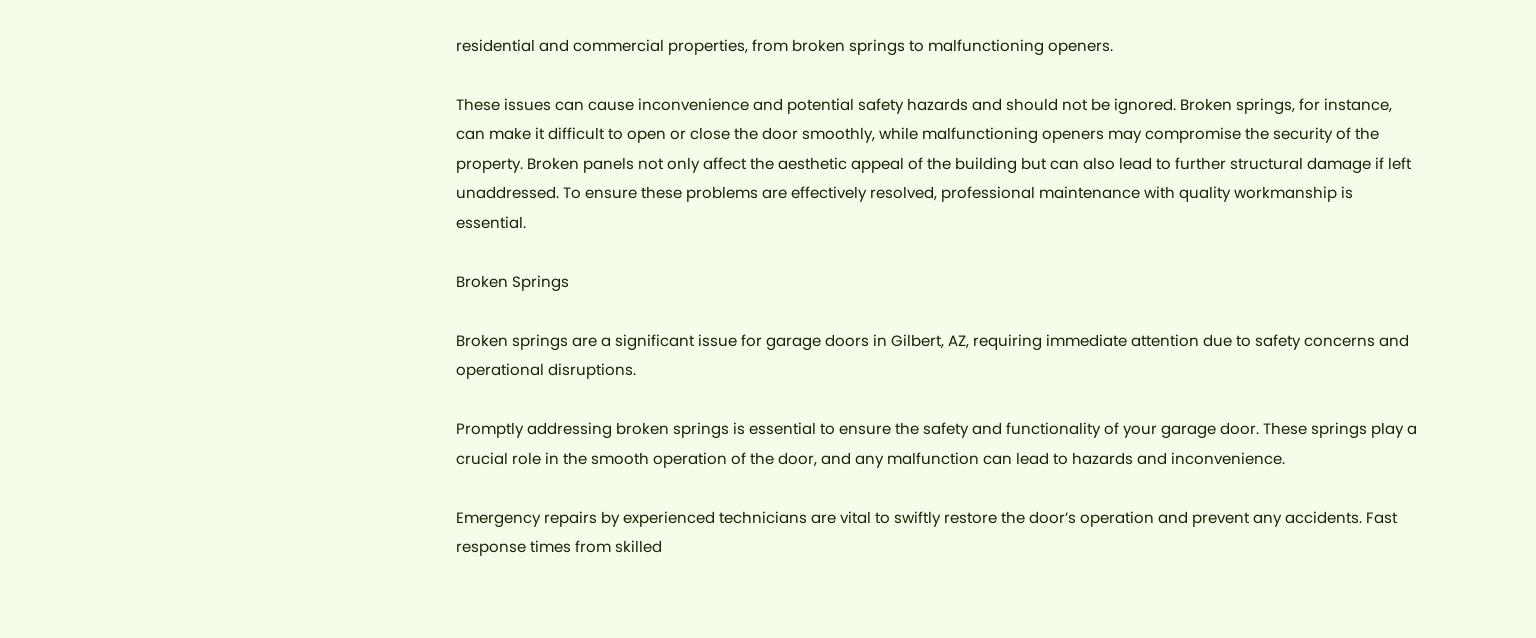residential and commercial properties, from broken springs to malfunctioning openers.

These issues can cause inconvenience and potential safety hazards and should not be ignored. Broken springs, for instance, can make it difficult to open or close the door smoothly, while malfunctioning openers may compromise the security of the property. Broken panels not only affect the aesthetic appeal of the building but can also lead to further structural damage if left unaddressed. To ensure these problems are effectively resolved, professional maintenance with quality workmanship is essential.

Broken Springs

Broken springs are a significant issue for garage doors in Gilbert, AZ, requiring immediate attention due to safety concerns and operational disruptions.

Promptly addressing broken springs is essential to ensure the safety and functionality of your garage door. These springs play a crucial role in the smooth operation of the door, and any malfunction can lead to hazards and inconvenience.

Emergency repairs by experienced technicians are vital to swiftly restore the door’s operation and prevent any accidents. Fast response times from skilled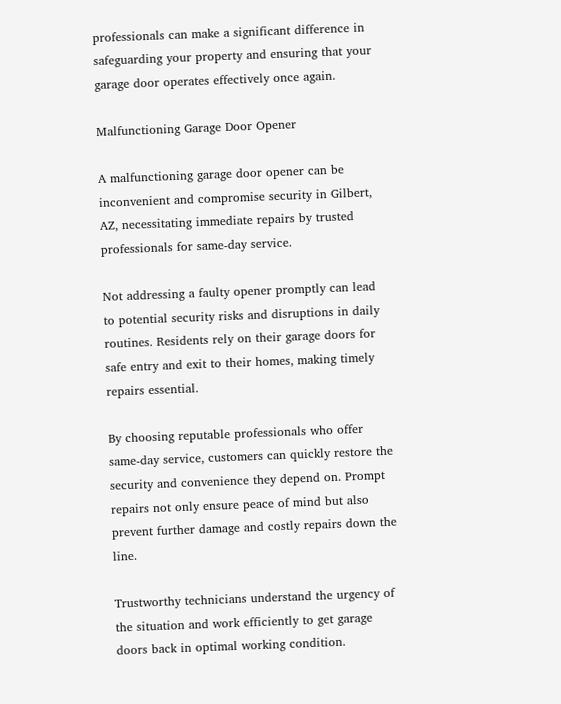professionals can make a significant difference in safeguarding your property and ensuring that your garage door operates effectively once again.

Malfunctioning Garage Door Opener

A malfunctioning garage door opener can be inconvenient and compromise security in Gilbert, AZ, necessitating immediate repairs by trusted professionals for same-day service.

Not addressing a faulty opener promptly can lead to potential security risks and disruptions in daily routines. Residents rely on their garage doors for safe entry and exit to their homes, making timely repairs essential.

By choosing reputable professionals who offer same-day service, customers can quickly restore the security and convenience they depend on. Prompt repairs not only ensure peace of mind but also prevent further damage and costly repairs down the line.

Trustworthy technicians understand the urgency of the situation and work efficiently to get garage doors back in optimal working condition.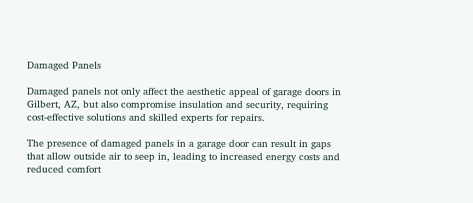Damaged Panels

Damaged panels not only affect the aesthetic appeal of garage doors in Gilbert, AZ, but also compromise insulation and security, requiring cost-effective solutions and skilled experts for repairs.

The presence of damaged panels in a garage door can result in gaps that allow outside air to seep in, leading to increased energy costs and reduced comfort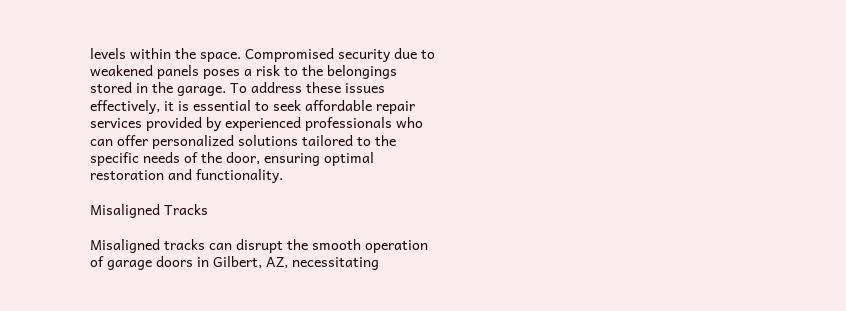levels within the space. Compromised security due to weakened panels poses a risk to the belongings stored in the garage. To address these issues effectively, it is essential to seek affordable repair services provided by experienced professionals who can offer personalized solutions tailored to the specific needs of the door, ensuring optimal restoration and functionality.

Misaligned Tracks

Misaligned tracks can disrupt the smooth operation of garage doors in Gilbert, AZ, necessitating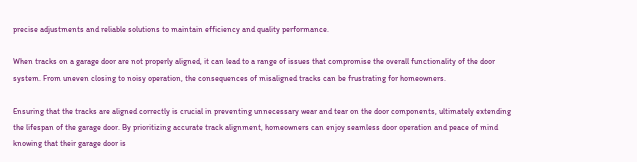precise adjustments and reliable solutions to maintain efficiency and quality performance.

When tracks on a garage door are not properly aligned, it can lead to a range of issues that compromise the overall functionality of the door system. From uneven closing to noisy operation, the consequences of misaligned tracks can be frustrating for homeowners.

Ensuring that the tracks are aligned correctly is crucial in preventing unnecessary wear and tear on the door components, ultimately extending the lifespan of the garage door. By prioritizing accurate track alignment, homeowners can enjoy seamless door operation and peace of mind knowing that their garage door is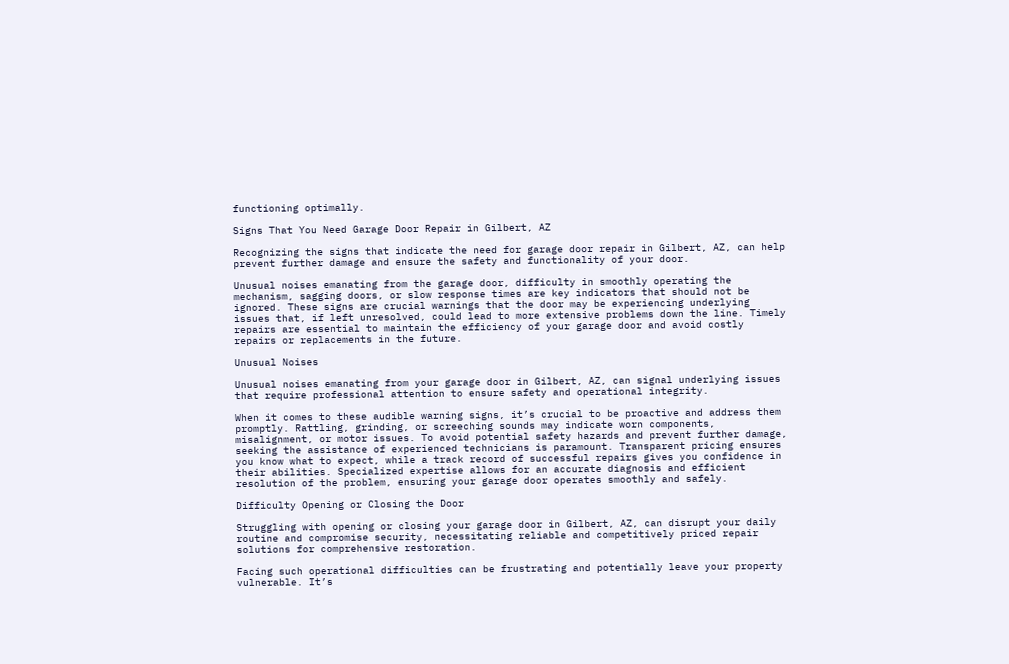functioning optimally.

Signs That You Need Garage Door Repair in Gilbert, AZ

Recognizing the signs that indicate the need for garage door repair in Gilbert, AZ, can help prevent further damage and ensure the safety and functionality of your door.

Unusual noises emanating from the garage door, difficulty in smoothly operating the mechanism, sagging doors, or slow response times are key indicators that should not be ignored. These signs are crucial warnings that the door may be experiencing underlying issues that, if left unresolved, could lead to more extensive problems down the line. Timely repairs are essential to maintain the efficiency of your garage door and avoid costly repairs or replacements in the future.

Unusual Noises

Unusual noises emanating from your garage door in Gilbert, AZ, can signal underlying issues that require professional attention to ensure safety and operational integrity.

When it comes to these audible warning signs, it’s crucial to be proactive and address them promptly. Rattling, grinding, or screeching sounds may indicate worn components, misalignment, or motor issues. To avoid potential safety hazards and prevent further damage, seeking the assistance of experienced technicians is paramount. Transparent pricing ensures you know what to expect, while a track record of successful repairs gives you confidence in their abilities. Specialized expertise allows for an accurate diagnosis and efficient resolution of the problem, ensuring your garage door operates smoothly and safely.

Difficulty Opening or Closing the Door

Struggling with opening or closing your garage door in Gilbert, AZ, can disrupt your daily routine and compromise security, necessitating reliable and competitively priced repair solutions for comprehensive restoration.

Facing such operational difficulties can be frustrating and potentially leave your property vulnerable. It’s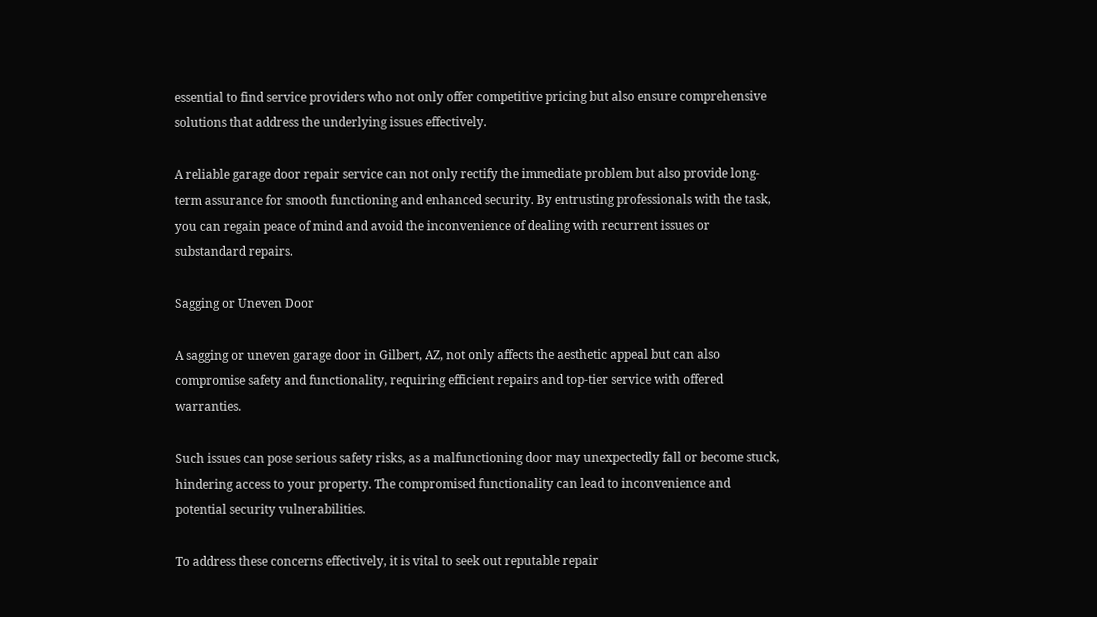essential to find service providers who not only offer competitive pricing but also ensure comprehensive solutions that address the underlying issues effectively.

A reliable garage door repair service can not only rectify the immediate problem but also provide long-term assurance for smooth functioning and enhanced security. By entrusting professionals with the task, you can regain peace of mind and avoid the inconvenience of dealing with recurrent issues or substandard repairs.

Sagging or Uneven Door

A sagging or uneven garage door in Gilbert, AZ, not only affects the aesthetic appeal but can also compromise safety and functionality, requiring efficient repairs and top-tier service with offered warranties.

Such issues can pose serious safety risks, as a malfunctioning door may unexpectedly fall or become stuck, hindering access to your property. The compromised functionality can lead to inconvenience and potential security vulnerabilities.

To address these concerns effectively, it is vital to seek out reputable repair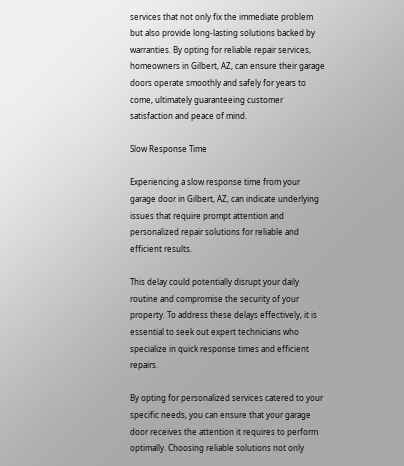services that not only fix the immediate problem but also provide long-lasting solutions backed by warranties. By opting for reliable repair services, homeowners in Gilbert, AZ, can ensure their garage doors operate smoothly and safely for years to come, ultimately guaranteeing customer satisfaction and peace of mind.

Slow Response Time

Experiencing a slow response time from your garage door in Gilbert, AZ, can indicate underlying issues that require prompt attention and personalized repair solutions for reliable and efficient results.

This delay could potentially disrupt your daily routine and compromise the security of your property. To address these delays effectively, it is essential to seek out expert technicians who specialize in quick response times and efficient repairs.

By opting for personalized services catered to your specific needs, you can ensure that your garage door receives the attention it requires to perform optimally. Choosing reliable solutions not only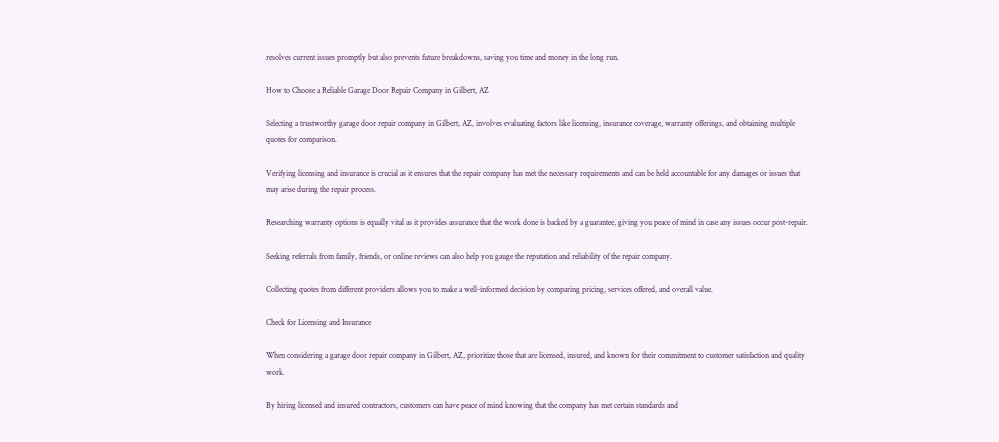resolves current issues promptly but also prevents future breakdowns, saving you time and money in the long run.

How to Choose a Reliable Garage Door Repair Company in Gilbert, AZ

Selecting a trustworthy garage door repair company in Gilbert, AZ, involves evaluating factors like licensing, insurance coverage, warranty offerings, and obtaining multiple quotes for comparison.

Verifying licensing and insurance is crucial as it ensures that the repair company has met the necessary requirements and can be held accountable for any damages or issues that may arise during the repair process.

Researching warranty options is equally vital as it provides assurance that the work done is backed by a guarantee, giving you peace of mind in case any issues occur post-repair.

Seeking referrals from family, friends, or online reviews can also help you gauge the reputation and reliability of the repair company.

Collecting quotes from different providers allows you to make a well-informed decision by comparing pricing, services offered, and overall value.

Check for Licensing and Insurance

When considering a garage door repair company in Gilbert, AZ, prioritize those that are licensed, insured, and known for their commitment to customer satisfaction and quality work.

By hiring licensed and insured contractors, customers can have peace of mind knowing that the company has met certain standards and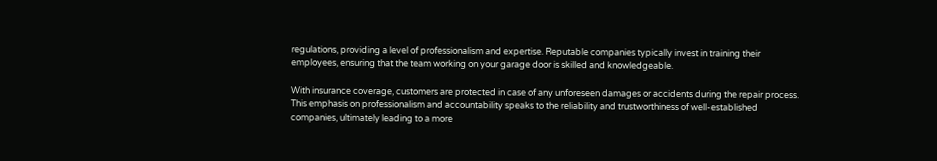regulations, providing a level of professionalism and expertise. Reputable companies typically invest in training their employees, ensuring that the team working on your garage door is skilled and knowledgeable.

With insurance coverage, customers are protected in case of any unforeseen damages or accidents during the repair process. This emphasis on professionalism and accountability speaks to the reliability and trustworthiness of well-established companies, ultimately leading to a more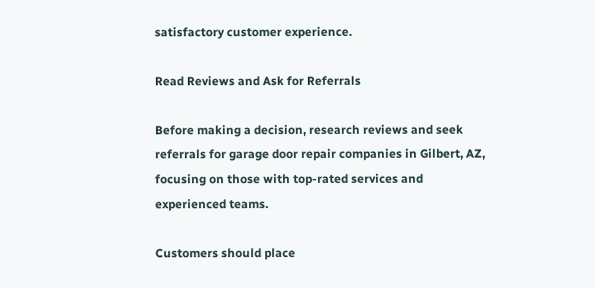satisfactory customer experience.

Read Reviews and Ask for Referrals

Before making a decision, research reviews and seek referrals for garage door repair companies in Gilbert, AZ, focusing on those with top-rated services and experienced teams.

Customers should place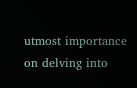utmost importance on delving into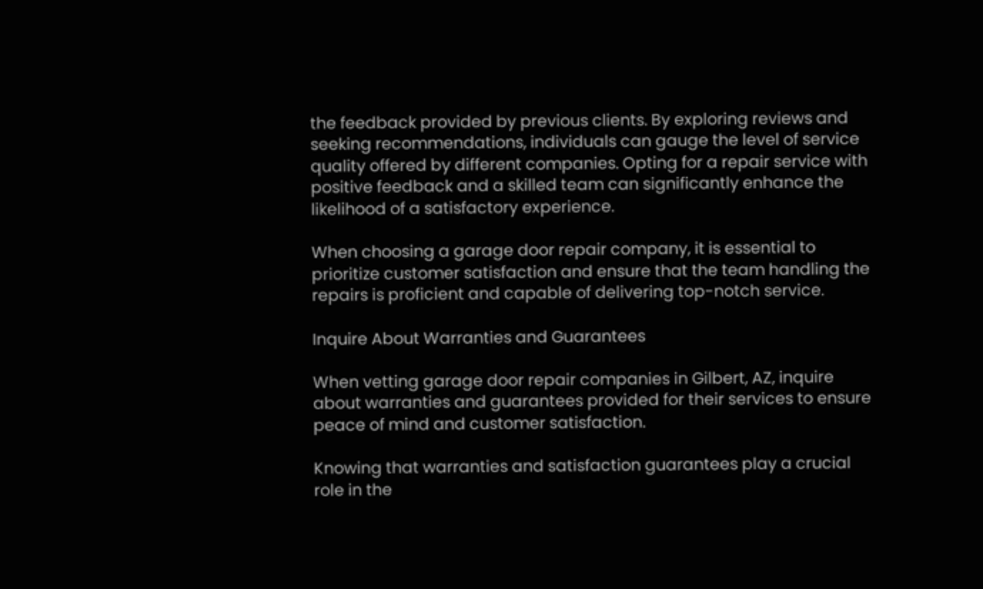the feedback provided by previous clients. By exploring reviews and seeking recommendations, individuals can gauge the level of service quality offered by different companies. Opting for a repair service with positive feedback and a skilled team can significantly enhance the likelihood of a satisfactory experience.

When choosing a garage door repair company, it is essential to prioritize customer satisfaction and ensure that the team handling the repairs is proficient and capable of delivering top-notch service.

Inquire About Warranties and Guarantees

When vetting garage door repair companies in Gilbert, AZ, inquire about warranties and guarantees provided for their services to ensure peace of mind and customer satisfaction.

Knowing that warranties and satisfaction guarantees play a crucial role in the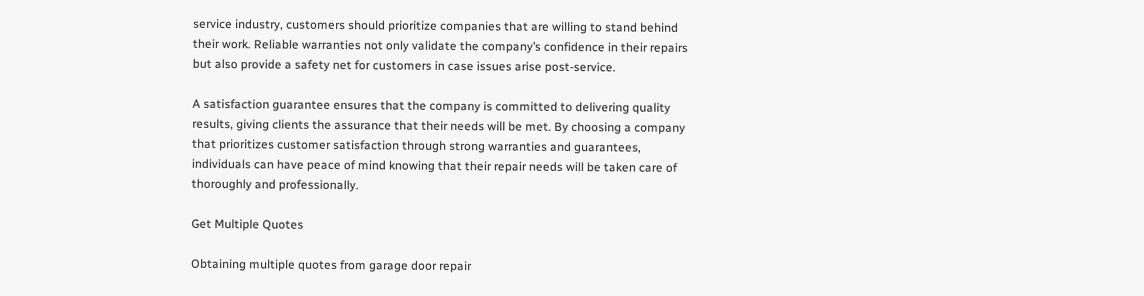service industry, customers should prioritize companies that are willing to stand behind their work. Reliable warranties not only validate the company’s confidence in their repairs but also provide a safety net for customers in case issues arise post-service.

A satisfaction guarantee ensures that the company is committed to delivering quality results, giving clients the assurance that their needs will be met. By choosing a company that prioritizes customer satisfaction through strong warranties and guarantees, individuals can have peace of mind knowing that their repair needs will be taken care of thoroughly and professionally.

Get Multiple Quotes

Obtaining multiple quotes from garage door repair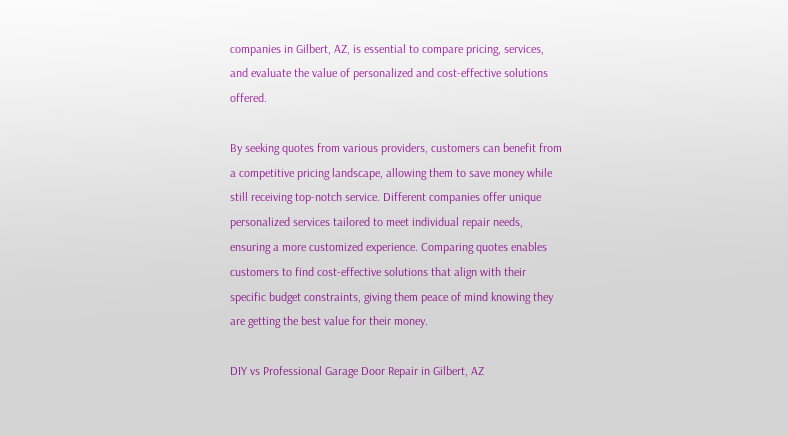companies in Gilbert, AZ, is essential to compare pricing, services, and evaluate the value of personalized and cost-effective solutions offered.

By seeking quotes from various providers, customers can benefit from a competitive pricing landscape, allowing them to save money while still receiving top-notch service. Different companies offer unique personalized services tailored to meet individual repair needs, ensuring a more customized experience. Comparing quotes enables customers to find cost-effective solutions that align with their specific budget constraints, giving them peace of mind knowing they are getting the best value for their money.

DIY vs Professional Garage Door Repair in Gilbert, AZ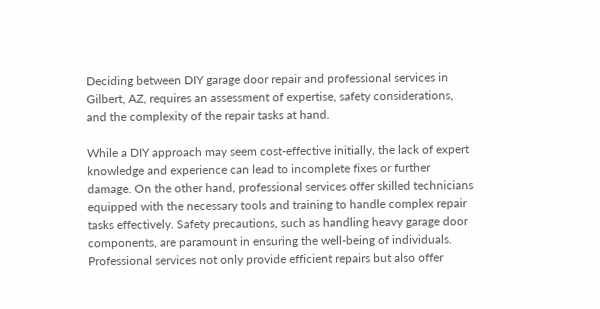Deciding between DIY garage door repair and professional services in Gilbert, AZ, requires an assessment of expertise, safety considerations, and the complexity of the repair tasks at hand.

While a DIY approach may seem cost-effective initially, the lack of expert knowledge and experience can lead to incomplete fixes or further damage. On the other hand, professional services offer skilled technicians equipped with the necessary tools and training to handle complex repair tasks effectively. Safety precautions, such as handling heavy garage door components, are paramount in ensuring the well-being of individuals. Professional services not only provide efficient repairs but also offer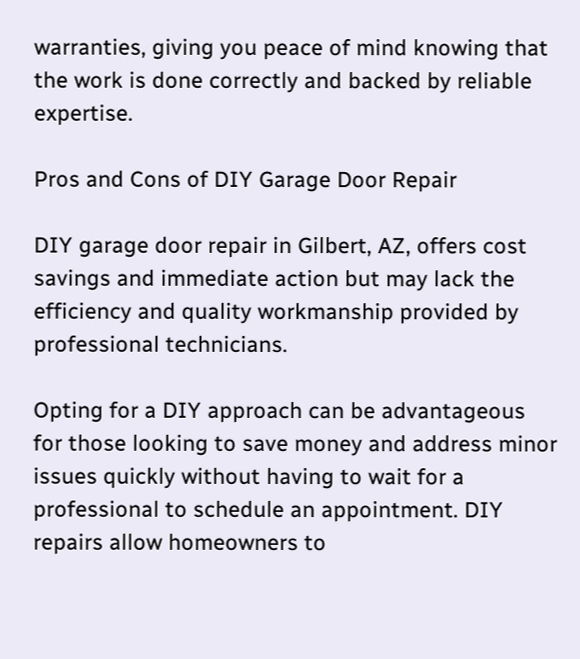warranties, giving you peace of mind knowing that the work is done correctly and backed by reliable expertise.

Pros and Cons of DIY Garage Door Repair

DIY garage door repair in Gilbert, AZ, offers cost savings and immediate action but may lack the efficiency and quality workmanship provided by professional technicians.

Opting for a DIY approach can be advantageous for those looking to save money and address minor issues quickly without having to wait for a professional to schedule an appointment. DIY repairs allow homeowners to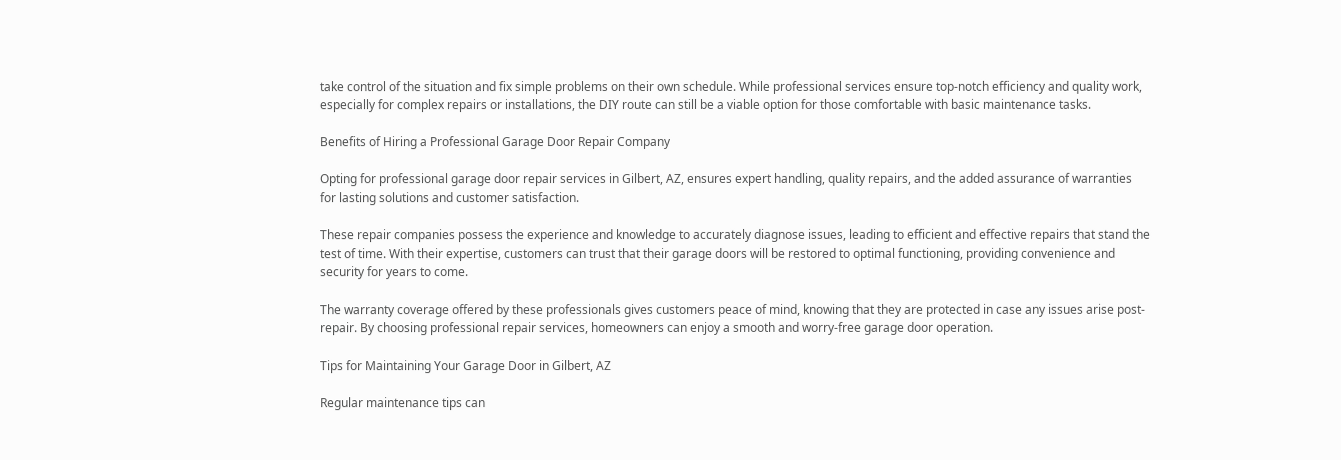take control of the situation and fix simple problems on their own schedule. While professional services ensure top-notch efficiency and quality work, especially for complex repairs or installations, the DIY route can still be a viable option for those comfortable with basic maintenance tasks.

Benefits of Hiring a Professional Garage Door Repair Company

Opting for professional garage door repair services in Gilbert, AZ, ensures expert handling, quality repairs, and the added assurance of warranties for lasting solutions and customer satisfaction.

These repair companies possess the experience and knowledge to accurately diagnose issues, leading to efficient and effective repairs that stand the test of time. With their expertise, customers can trust that their garage doors will be restored to optimal functioning, providing convenience and security for years to come.

The warranty coverage offered by these professionals gives customers peace of mind, knowing that they are protected in case any issues arise post-repair. By choosing professional repair services, homeowners can enjoy a smooth and worry-free garage door operation.

Tips for Maintaining Your Garage Door in Gilbert, AZ

Regular maintenance tips can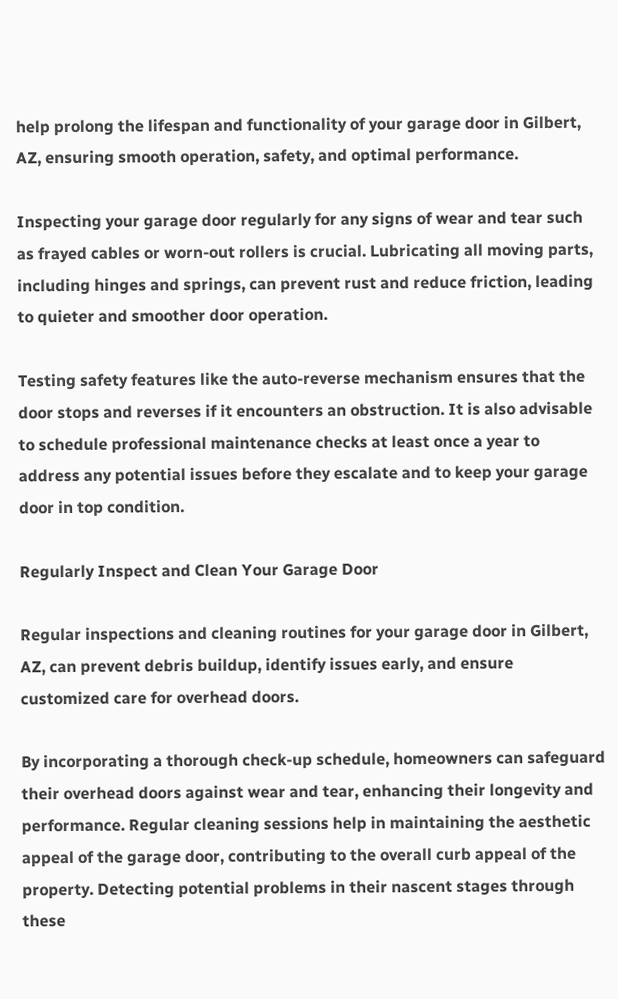help prolong the lifespan and functionality of your garage door in Gilbert, AZ, ensuring smooth operation, safety, and optimal performance.

Inspecting your garage door regularly for any signs of wear and tear such as frayed cables or worn-out rollers is crucial. Lubricating all moving parts, including hinges and springs, can prevent rust and reduce friction, leading to quieter and smoother door operation.

Testing safety features like the auto-reverse mechanism ensures that the door stops and reverses if it encounters an obstruction. It is also advisable to schedule professional maintenance checks at least once a year to address any potential issues before they escalate and to keep your garage door in top condition.

Regularly Inspect and Clean Your Garage Door

Regular inspections and cleaning routines for your garage door in Gilbert, AZ, can prevent debris buildup, identify issues early, and ensure customized care for overhead doors.

By incorporating a thorough check-up schedule, homeowners can safeguard their overhead doors against wear and tear, enhancing their longevity and performance. Regular cleaning sessions help in maintaining the aesthetic appeal of the garage door, contributing to the overall curb appeal of the property. Detecting potential problems in their nascent stages through these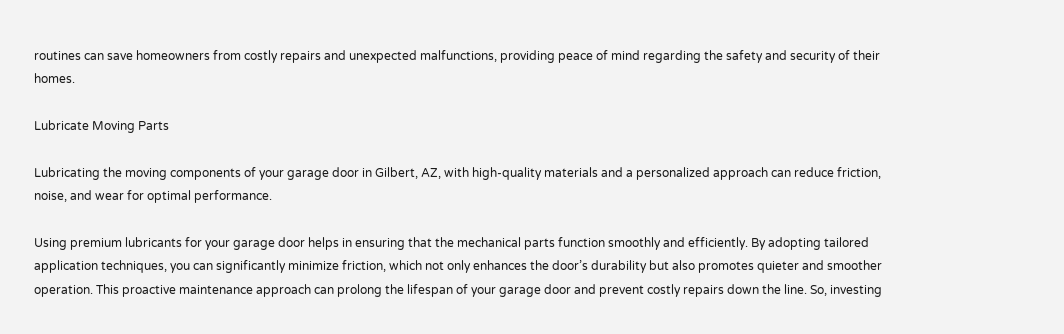routines can save homeowners from costly repairs and unexpected malfunctions, providing peace of mind regarding the safety and security of their homes.

Lubricate Moving Parts

Lubricating the moving components of your garage door in Gilbert, AZ, with high-quality materials and a personalized approach can reduce friction, noise, and wear for optimal performance.

Using premium lubricants for your garage door helps in ensuring that the mechanical parts function smoothly and efficiently. By adopting tailored application techniques, you can significantly minimize friction, which not only enhances the door’s durability but also promotes quieter and smoother operation. This proactive maintenance approach can prolong the lifespan of your garage door and prevent costly repairs down the line. So, investing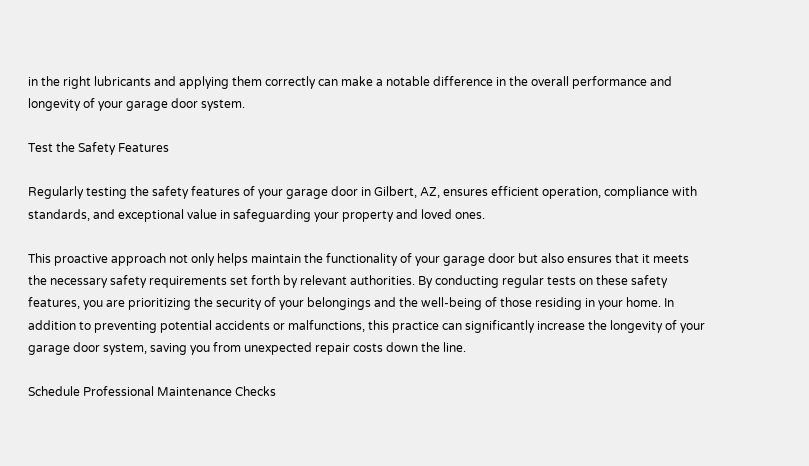in the right lubricants and applying them correctly can make a notable difference in the overall performance and longevity of your garage door system.

Test the Safety Features

Regularly testing the safety features of your garage door in Gilbert, AZ, ensures efficient operation, compliance with standards, and exceptional value in safeguarding your property and loved ones.

This proactive approach not only helps maintain the functionality of your garage door but also ensures that it meets the necessary safety requirements set forth by relevant authorities. By conducting regular tests on these safety features, you are prioritizing the security of your belongings and the well-being of those residing in your home. In addition to preventing potential accidents or malfunctions, this practice can significantly increase the longevity of your garage door system, saving you from unexpected repair costs down the line.

Schedule Professional Maintenance Checks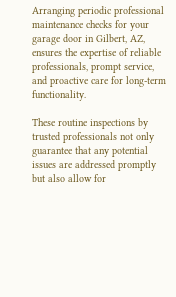Arranging periodic professional maintenance checks for your garage door in Gilbert, AZ, ensures the expertise of reliable professionals, prompt service, and proactive care for long-term functionality.

These routine inspections by trusted professionals not only guarantee that any potential issues are addressed promptly but also allow for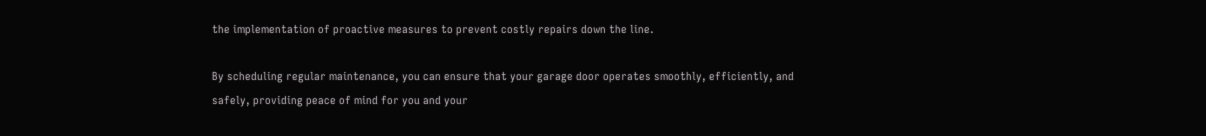the implementation of proactive measures to prevent costly repairs down the line.

By scheduling regular maintenance, you can ensure that your garage door operates smoothly, efficiently, and safely, providing peace of mind for you and your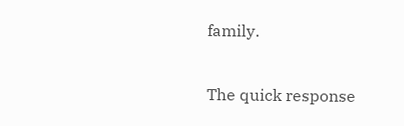family.

The quick response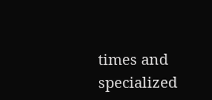times and specialized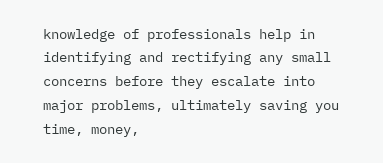knowledge of professionals help in identifying and rectifying any small concerns before they escalate into major problems, ultimately saving you time, money,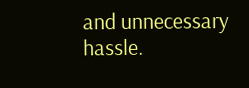and unnecessary hassle.